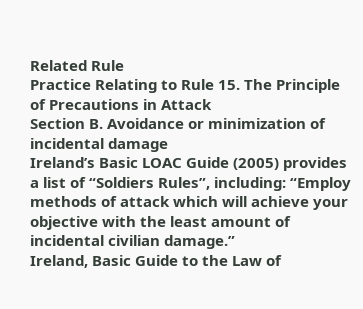Related Rule
Practice Relating to Rule 15. The Principle of Precautions in Attack
Section B. Avoidance or minimization of incidental damage
Ireland’s Basic LOAC Guide (2005) provides a list of “Soldiers Rules”, including: “Employ methods of attack which will achieve your objective with the least amount of incidental civilian damage.”
Ireland, Basic Guide to the Law of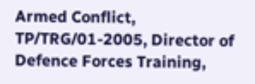Armed Conflict, TP/TRG/01-2005, Director of Defence Forces Training,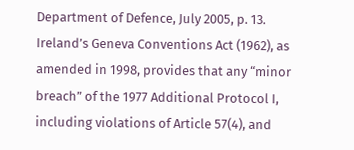Department of Defence, July 2005, p. 13.
Ireland’s Geneva Conventions Act (1962), as amended in 1998, provides that any “minor breach” of the 1977 Additional Protocol I, including violations of Article 57(4), and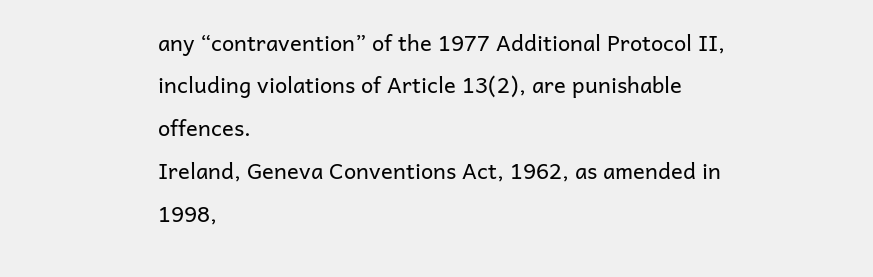any “contravention” of the 1977 Additional Protocol II, including violations of Article 13(2), are punishable offences.
Ireland, Geneva Conventions Act, 1962, as amended in 1998,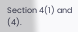Section 4(1) and (4).